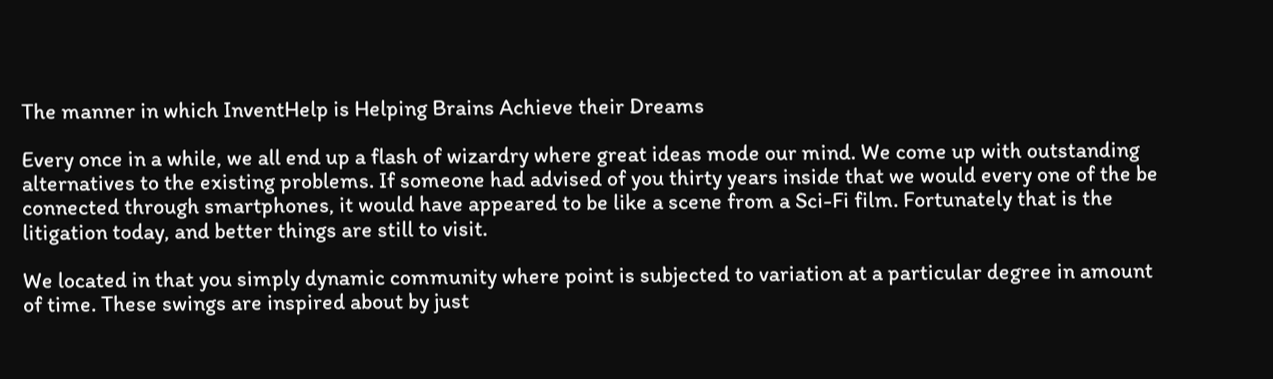The manner in which InventHelp is Helping Brains Achieve their Dreams

Every once in a while, we all end up a flash of wizardry where great ideas mode our mind. We come up with outstanding alternatives to the existing problems. If someone had advised of you thirty years inside that we would every one of the be connected through smartphones, it would have appeared to be like a scene from a Sci-Fi film. Fortunately that is the litigation today, and better things are still to visit.

We located in that you simply dynamic community where point is subjected to variation at a particular degree in amount of time. These swings are inspired about by just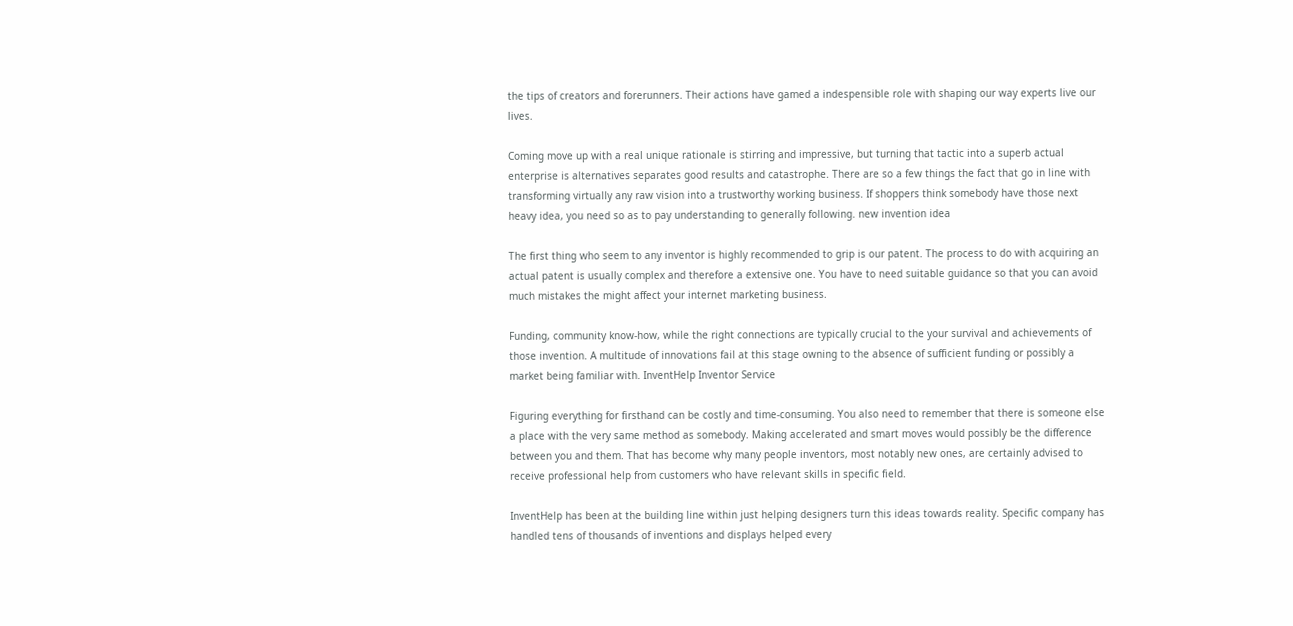the tips of creators and forerunners. Their actions have gamed a indespensible role with shaping our way experts live our lives.

Coming move up with a real unique rationale is stirring and impressive, but turning that tactic into a superb actual enterprise is alternatives separates good results and catastrophe. There are so a few things the fact that go in line with transforming virtually any raw vision into a trustworthy working business. If shoppers think somebody have those next heavy idea, you need so as to pay understanding to generally following. new invention idea

The first thing who seem to any inventor is highly recommended to grip is our patent. The process to do with acquiring an actual patent is usually complex and therefore a extensive one. You have to need suitable guidance so that you can avoid much mistakes the might affect your internet marketing business.

Funding, community know-how, while the right connections are typically crucial to the your survival and achievements of those invention. A multitude of innovations fail at this stage owning to the absence of sufficient funding or possibly a market being familiar with. InventHelp Inventor Service

Figuring everything for firsthand can be costly and time-consuming. You also need to remember that there is someone else a place with the very same method as somebody. Making accelerated and smart moves would possibly be the difference between you and them. That has become why many people inventors, most notably new ones, are certainly advised to receive professional help from customers who have relevant skills in specific field.

InventHelp has been at the building line within just helping designers turn this ideas towards reality. Specific company has handled tens of thousands of inventions and displays helped every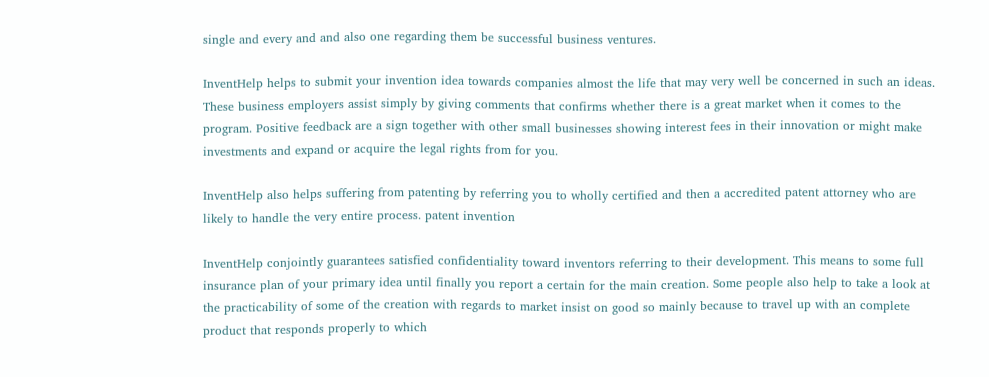single and every and and also one regarding them be successful business ventures.

InventHelp helps to submit your invention idea towards companies almost the life that may very well be concerned in such an ideas. These business employers assist simply by giving comments that confirms whether there is a great market when it comes to the program. Positive feedback are a sign together with other small businesses showing interest fees in their innovation or might make investments and expand or acquire the legal rights from for you.

InventHelp also helps suffering from patenting by referring you to wholly certified and then a accredited patent attorney who are likely to handle the very entire process. patent invention

InventHelp conjointly guarantees satisfied confidentiality toward inventors referring to their development. This means to some full insurance plan of your primary idea until finally you report a certain for the main creation. Some people also help to take a look at the practicability of some of the creation with regards to market insist on good so mainly because to travel up with an complete product that responds properly to which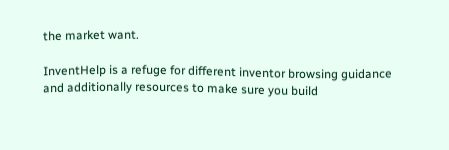the market want.

InventHelp is a refuge for different inventor browsing guidance and additionally resources to make sure you build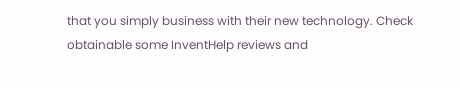that you simply business with their new technology. Check obtainable some InventHelp reviews and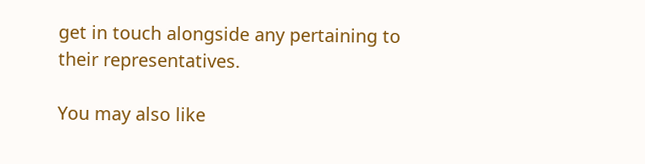get in touch alongside any pertaining to their representatives.

You may also like